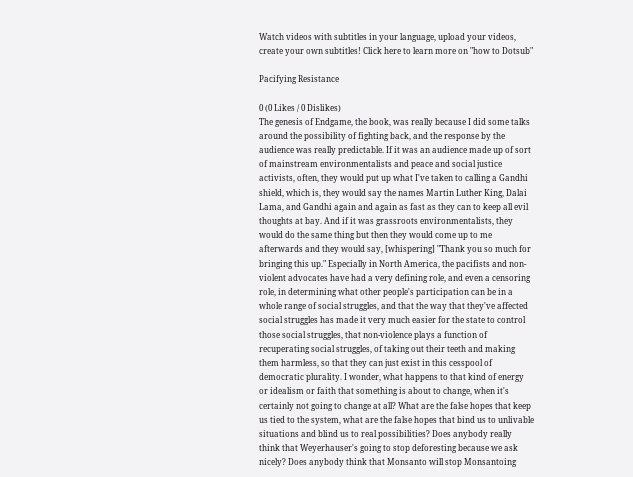Watch videos with subtitles in your language, upload your videos, create your own subtitles! Click here to learn more on "how to Dotsub"

Pacifying Resistance

0 (0 Likes / 0 Dislikes)
The genesis of Endgame, the book, was really because I did some talks around the possibility of fighting back, and the response by the audience was really predictable. If it was an audience made up of sort of mainstream environmentalists and peace and social justice activists, often, they would put up what I've taken to calling a Gandhi shield, which is, they would say the names Martin Luther King, Dalai Lama, and Gandhi again and again as fast as they can to keep all evil thoughts at bay. And if it was grassroots environmentalists, they would do the same thing but then they would come up to me afterwards and they would say, [whispering] "Thank you so much for bringing this up." Especially in North America, the pacifists and non-violent advocates have had a very defining role, and even a censoring role, in determining what other people's participation can be in a whole range of social struggles, and that the way that they've affected social struggles has made it very much easier for the state to control those social struggles, that non-violence plays a function of recuperating social struggles, of taking out their teeth and making them harmless, so that they can just exist in this cesspool of democratic plurality. I wonder, what happens to that kind of energy or idealism or faith that something is about to change, when it's certainly not going to change at all? What are the false hopes that keep us tied to the system, what are the false hopes that bind us to unlivable situations and blind us to real possibilities? Does anybody really think that Weyerhauser's going to stop deforesting because we ask nicely? Does anybody think that Monsanto will stop Monsantoing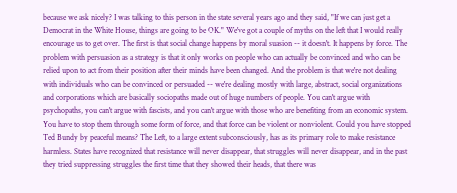because we ask nicely? I was talking to this person in the state several years ago and they said, "If we can just get a Democrat in the White House, things are going to be OK." We've got a couple of myths on the left that I would really encourage us to get over. The first is that social change happens by moral suasion -- it doesn't. It happens by force. The problem with persuasion as a strategy is that it only works on people who can actually be convinced and who can be relied upon to act from their position after their minds have been changed. And the problem is that we're not dealing with individuals who can be convinced or persuaded -- we're dealing mostly with large, abstract, social organizations and corporations which are basically sociopaths made out of huge numbers of people. You can't argue with psychopaths, you can't argue with fascists, and you can't argue with those who are benefiting from an economic system. You have to stop them through some form of force, and that force can be violent or nonviolent. Could you have stopped Ted Bundy by peaceful means? The Left, to a large extent subconsciously, has as its primary role to make resistance harmless. States have recognized that resistance will never disappear, that struggles will never disappear, and in the past they tried suppressing struggles the first time that they showed their heads, that there was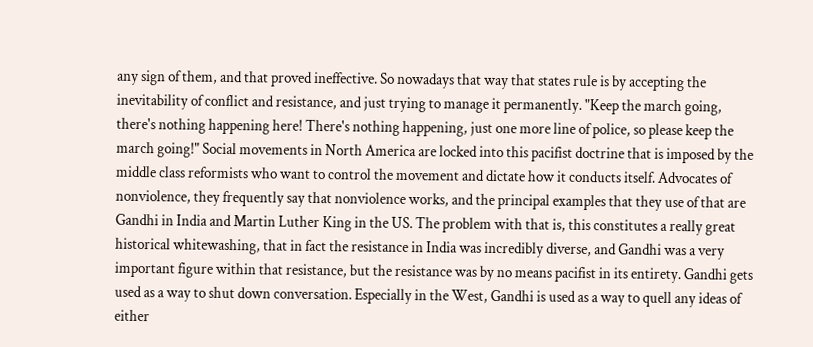any sign of them, and that proved ineffective. So nowadays that way that states rule is by accepting the inevitability of conflict and resistance, and just trying to manage it permanently. "Keep the march going, there's nothing happening here! There's nothing happening, just one more line of police, so please keep the march going!" Social movements in North America are locked into this pacifist doctrine that is imposed by the middle class reformists who want to control the movement and dictate how it conducts itself. Advocates of nonviolence, they frequently say that nonviolence works, and the principal examples that they use of that are Gandhi in India and Martin Luther King in the US. The problem with that is, this constitutes a really great historical whitewashing, that in fact the resistance in India was incredibly diverse, and Gandhi was a very important figure within that resistance, but the resistance was by no means pacifist in its entirety. Gandhi gets used as a way to shut down conversation. Especially in the West, Gandhi is used as a way to quell any ideas of either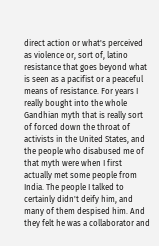direct action or what's perceived as violence or, sort of, latino resistance that goes beyond what is seen as a pacifist or a peaceful means of resistance. For years I really bought into the whole Gandhian myth that is really sort of forced down the throat of activists in the United States, and the people who disabused me of that myth were when I first actually met some people from India. The people I talked to certainly didn't deify him, and many of them despised him. And they felt he was a collaborator and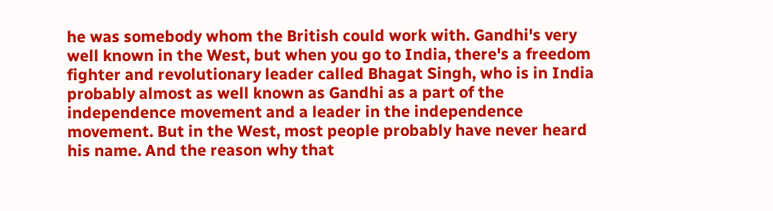he was somebody whom the British could work with. Gandhi's very well known in the West, but when you go to India, there's a freedom fighter and revolutionary leader called Bhagat Singh, who is in India probably almost as well known as Gandhi as a part of the independence movement and a leader in the independence movement. But in the West, most people probably have never heard his name. And the reason why that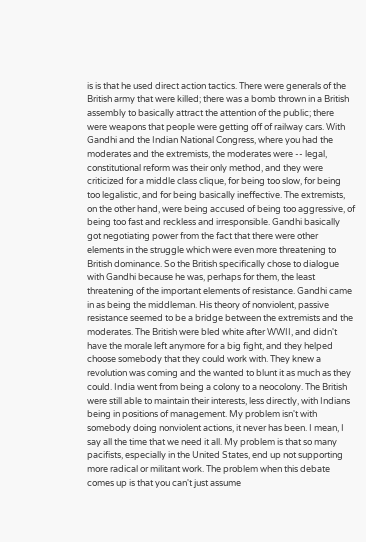is is that he used direct action tactics. There were generals of the British army that were killed; there was a bomb thrown in a British assembly to basically attract the attention of the public; there were weapons that people were getting off of railway cars. With Gandhi and the Indian National Congress, where you had the moderates and the extremists, the moderates were -- legal, constitutional reform was their only method, and they were criticized for a middle class clique, for being too slow, for being too legalistic, and for being basically ineffective. The extremists, on the other hand, were being accused of being too aggressive, of being too fast and reckless and irresponsible. Gandhi basically got negotiating power from the fact that there were other elements in the struggle which were even more threatening to British dominance. So the British specifically chose to dialogue with Gandhi because he was, perhaps for them, the least threatening of the important elements of resistance. Gandhi came in as being the middleman. His theory of nonviolent, passive resistance seemed to be a bridge between the extremists and the moderates. The British were bled white after WWII, and didn't have the morale left anymore for a big fight, and they helped choose somebody that they could work with. They knew a revolution was coming and the wanted to blunt it as much as they could. India went from being a colony to a neocolony. The British were still able to maintain their interests, less directly, with Indians being in positions of management. My problem isn't with somebody doing nonviolent actions, it never has been. I mean, I say all the time that we need it all. My problem is that so many pacifists, especially in the United States, end up not supporting more radical or militant work. The problem when this debate comes up is that you can't just assume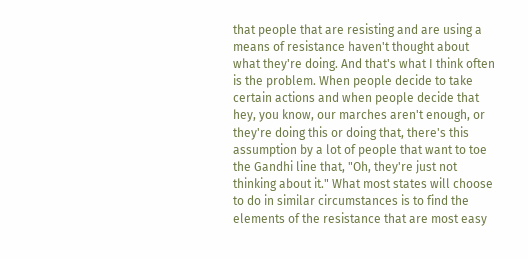that people that are resisting and are using a means of resistance haven't thought about what they're doing. And that's what I think often is the problem. When people decide to take certain actions and when people decide that hey, you know, our marches aren't enough, or they're doing this or doing that, there's this assumption by a lot of people that want to toe the Gandhi line that, "Oh, they're just not thinking about it." What most states will choose to do in similar circumstances is to find the elements of the resistance that are most easy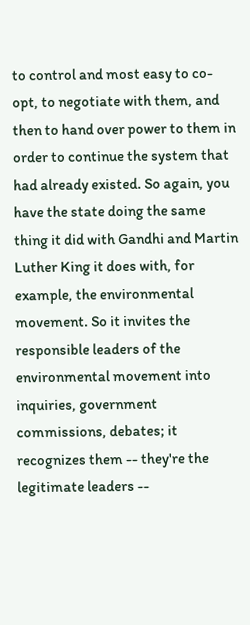to control and most easy to co-opt, to negotiate with them, and then to hand over power to them in order to continue the system that had already existed. So again, you have the state doing the same thing it did with Gandhi and Martin Luther King it does with, for example, the environmental movement. So it invites the responsible leaders of the environmental movement into inquiries, government commissions, debates; it recognizes them -- they're the legitimate leaders --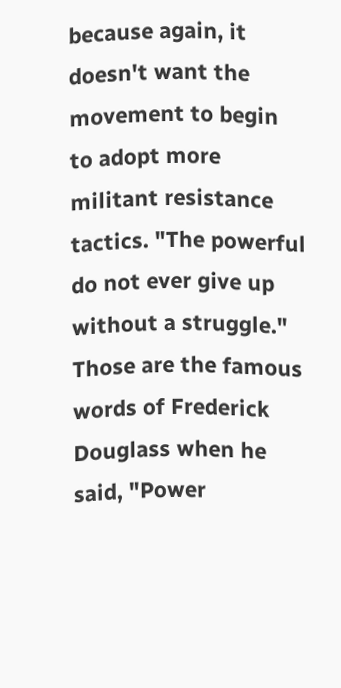because again, it doesn't want the movement to begin to adopt more militant resistance tactics. "The powerful do not ever give up without a struggle." Those are the famous words of Frederick Douglass when he said, "Power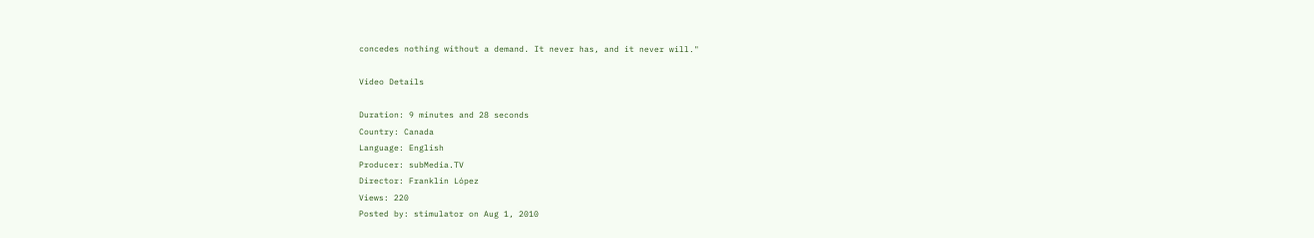concedes nothing without a demand. It never has, and it never will."

Video Details

Duration: 9 minutes and 28 seconds
Country: Canada
Language: English
Producer: subMedia.TV
Director: Franklin López
Views: 220
Posted by: stimulator on Aug 1, 2010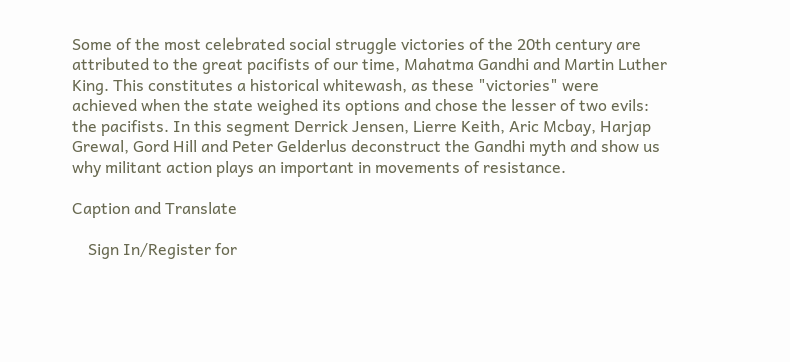Some of the most celebrated social struggle victories of the 20th century are attributed to the great pacifists of our time, Mahatma Gandhi and Martin Luther King. This constitutes a historical whitewash, as these "victories" were achieved when the state weighed its options and chose the lesser of two evils: the pacifists. In this segment Derrick Jensen, Lierre Keith, Aric Mcbay, Harjap Grewal, Gord Hill and Peter Gelderlus deconstruct the Gandhi myth and show us why militant action plays an important in movements of resistance.

Caption and Translate

    Sign In/Register for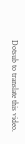Dotsub to translate this video.